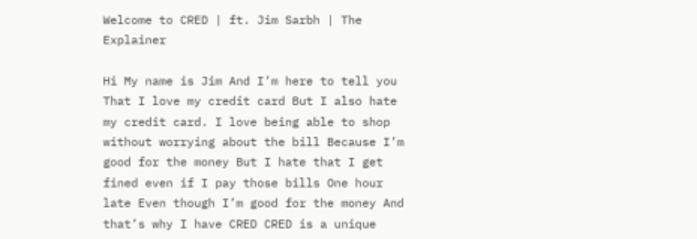Welcome to CRED | ft. Jim Sarbh | The Explainer

Hi My name is Jim And I’m here to tell you That I love my credit card But I also hate my credit card. I love being able to shop without worrying about the bill Because I’m good for the money But I hate that I get fined even if I pay those bills One hour late Even though I’m good for the money And that’s why I have CRED CRED is a unique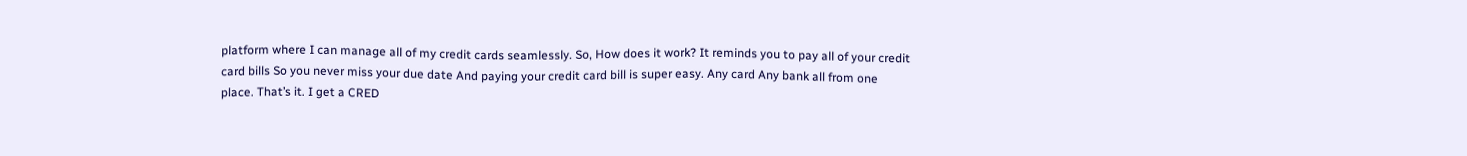platform where I can manage all of my credit cards seamlessly. So, How does it work? It reminds you to pay all of your credit card bills So you never miss your due date And paying your credit card bill is super easy. Any card Any bank all from one place. That’s it. I get a CRED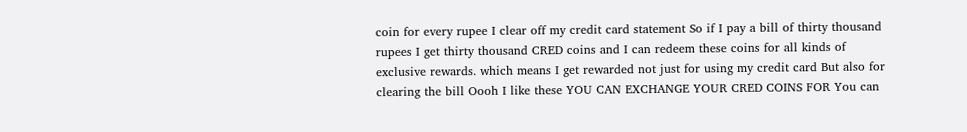coin for every rupee I clear off my credit card statement So if I pay a bill of thirty thousand rupees I get thirty thousand CRED coins and I can redeem these coins for all kinds of exclusive rewards. which means I get rewarded not just for using my credit card But also for clearing the bill Oooh I like these YOU CAN EXCHANGE YOUR CRED COINS FOR You can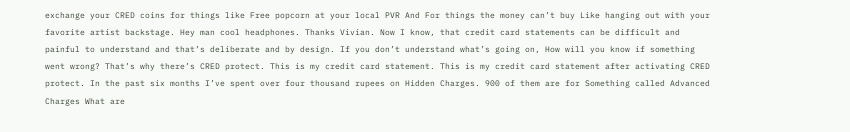exchange your CRED coins for things like Free popcorn at your local PVR And For things the money can’t buy Like hanging out with your favorite artist backstage. Hey man cool headphones. Thanks Vivian. Now I know, that credit card statements can be difficult and painful to understand and that’s deliberate and by design. If you don’t understand what’s going on, How will you know if something went wrong? That’s why there’s CRED protect. This is my credit card statement. This is my credit card statement after activating CRED protect. In the past six months I’ve spent over four thousand rupees on Hidden Charges. 900 of them are for Something called Advanced Charges What are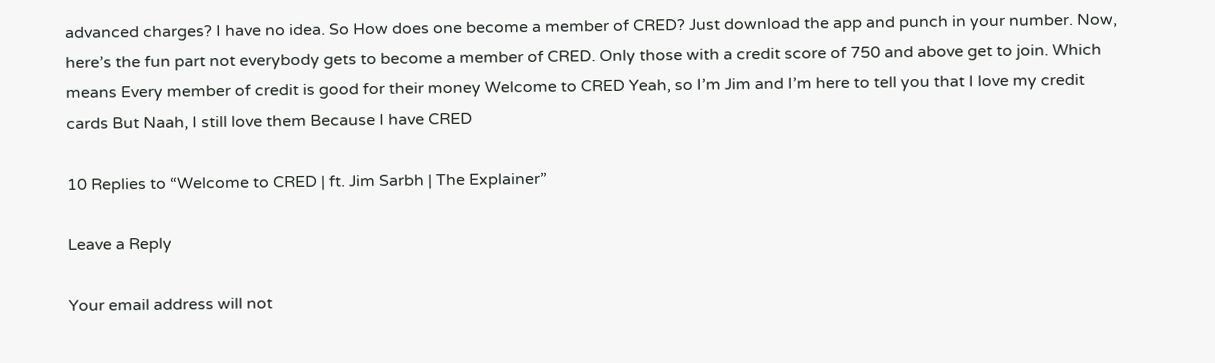advanced charges? I have no idea. So How does one become a member of CRED? Just download the app and punch in your number. Now, here’s the fun part not everybody gets to become a member of CRED. Only those with a credit score of 750 and above get to join. Which means Every member of credit is good for their money Welcome to CRED Yeah, so I’m Jim and I’m here to tell you that I love my credit cards But Naah, I still love them Because I have CRED

10 Replies to “Welcome to CRED | ft. Jim Sarbh | The Explainer”

Leave a Reply

Your email address will not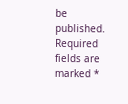be published. Required fields are marked *